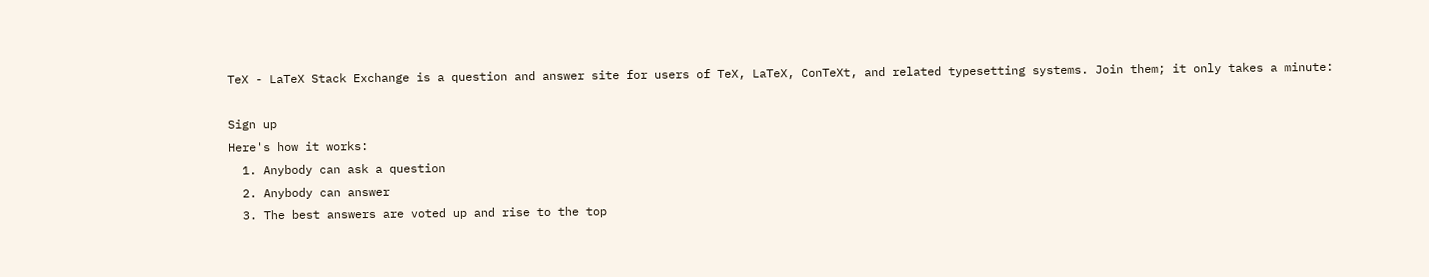TeX - LaTeX Stack Exchange is a question and answer site for users of TeX, LaTeX, ConTeXt, and related typesetting systems. Join them; it only takes a minute:

Sign up
Here's how it works:
  1. Anybody can ask a question
  2. Anybody can answer
  3. The best answers are voted up and rise to the top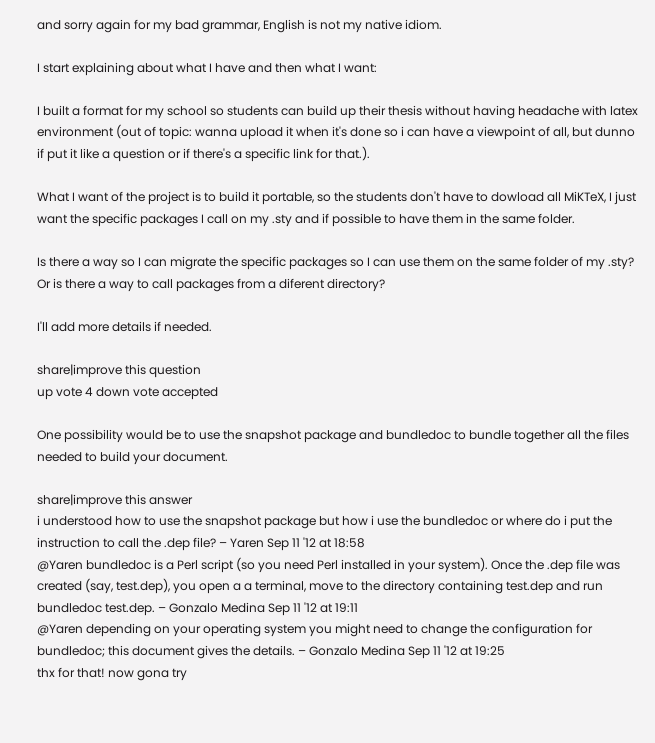and sorry again for my bad grammar, English is not my native idiom.

I start explaining about what I have and then what I want:

I built a format for my school so students can build up their thesis without having headache with latex environment (out of topic: wanna upload it when it's done so i can have a viewpoint of all, but dunno if put it like a question or if there's a specific link for that.).

What I want of the project is to build it portable, so the students don't have to dowload all MiKTeX, I just want the specific packages I call on my .sty and if possible to have them in the same folder.

Is there a way so I can migrate the specific packages so I can use them on the same folder of my .sty? Or is there a way to call packages from a diferent directory?

I'll add more details if needed.

share|improve this question
up vote 4 down vote accepted

One possibility would be to use the snapshot package and bundledoc to bundle together all the files needed to build your document.

share|improve this answer
i understood how to use the snapshot package but how i use the bundledoc or where do i put the instruction to call the .dep file? – Yaren Sep 11 '12 at 18:58
@Yaren bundledoc is a Perl script (so you need Perl installed in your system). Once the .dep file was created (say, test.dep), you open a a terminal, move to the directory containing test.dep and run bundledoc test.dep. – Gonzalo Medina Sep 11 '12 at 19:11
@Yaren depending on your operating system you might need to change the configuration for bundledoc; this document gives the details. – Gonzalo Medina Sep 11 '12 at 19:25
thx for that! now gona try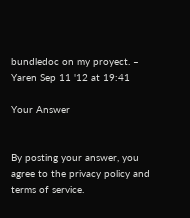bundledoc on my proyect. – Yaren Sep 11 '12 at 19:41

Your Answer


By posting your answer, you agree to the privacy policy and terms of service.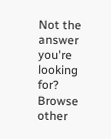Not the answer you're looking for? Browse other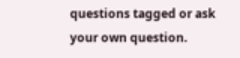questions tagged or ask your own question.